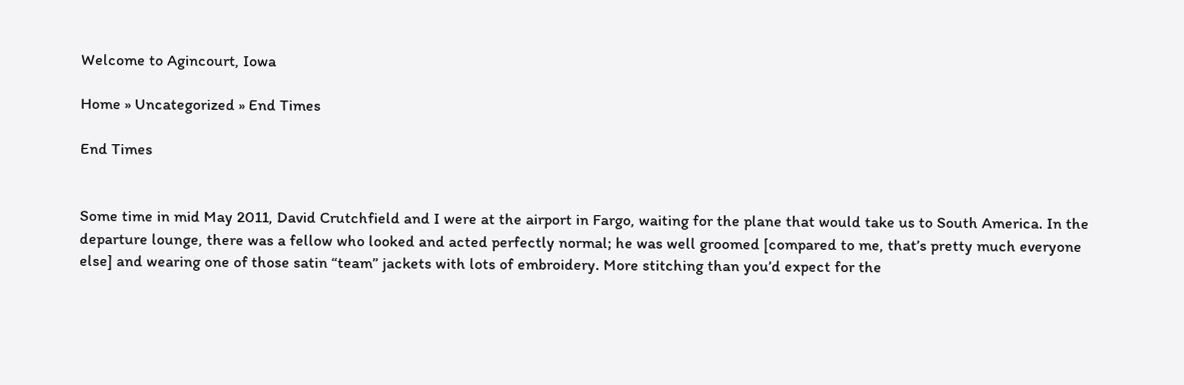Welcome to Agincourt, Iowa

Home » Uncategorized » End Times

End Times


Some time in mid May 2011, David Crutchfield and I were at the airport in Fargo, waiting for the plane that would take us to South America. In the departure lounge, there was a fellow who looked and acted perfectly normal; he was well groomed [compared to me, that’s pretty much everyone else] and wearing one of those satin “team” jackets with lots of embroidery. More stitching than you’d expect for the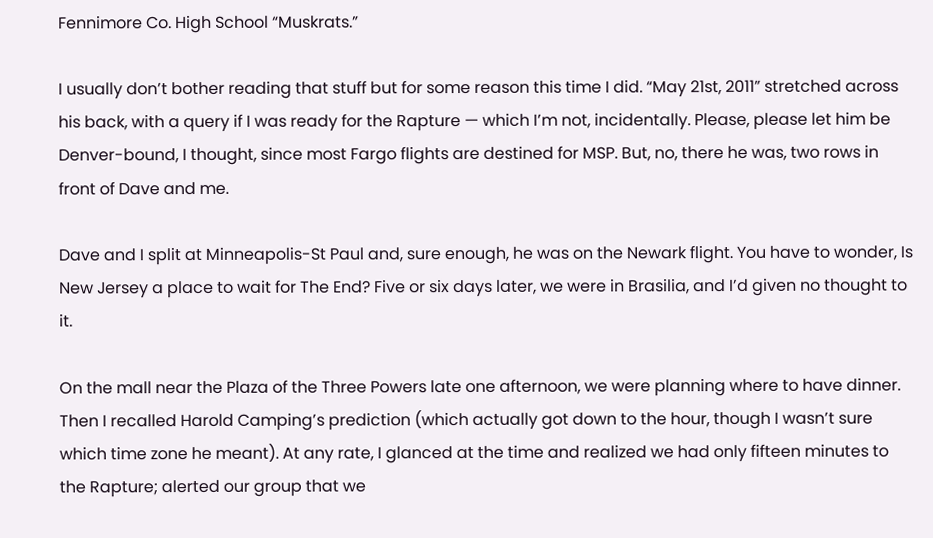Fennimore Co. High School “Muskrats.”

I usually don’t bother reading that stuff but for some reason this time I did. “May 21st, 2011” stretched across his back, with a query if I was ready for the Rapture — which I’m not, incidentally. Please, please let him be Denver-bound, I thought, since most Fargo flights are destined for MSP. But, no, there he was, two rows in front of Dave and me.

Dave and I split at Minneapolis-St Paul and, sure enough, he was on the Newark flight. You have to wonder, Is New Jersey a place to wait for The End? Five or six days later, we were in Brasilia, and I’d given no thought to it.

On the mall near the Plaza of the Three Powers late one afternoon, we were planning where to have dinner. Then I recalled Harold Camping’s prediction (which actually got down to the hour, though I wasn’t sure which time zone he meant). At any rate, I glanced at the time and realized we had only fifteen minutes to the Rapture; alerted our group that we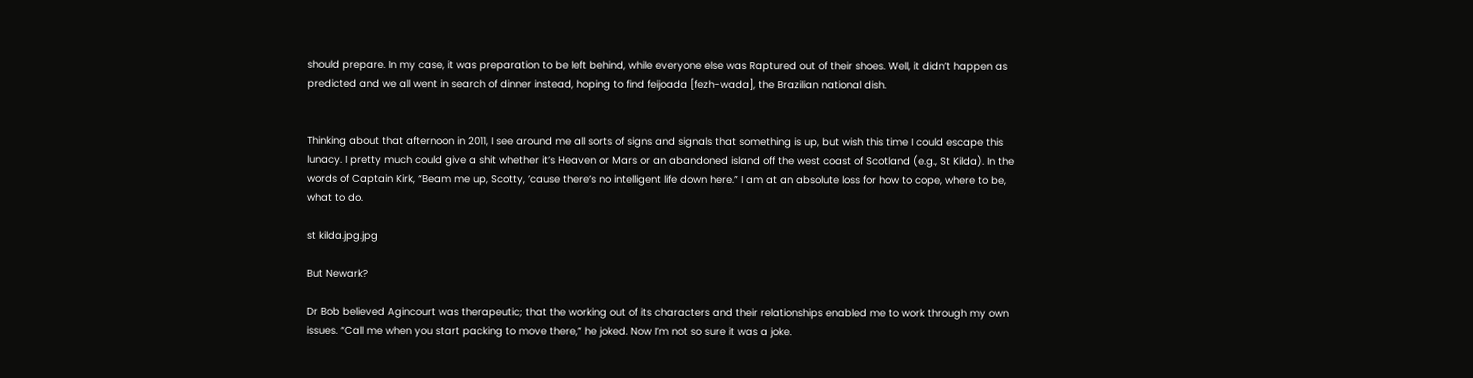should prepare. In my case, it was preparation to be left behind, while everyone else was Raptured out of their shoes. Well, it didn’t happen as predicted and we all went in search of dinner instead, hoping to find feijoada [fezh-wada], the Brazilian national dish.


Thinking about that afternoon in 2011, I see around me all sorts of signs and signals that something is up, but wish this time I could escape this lunacy. I pretty much could give a shit whether it’s Heaven or Mars or an abandoned island off the west coast of Scotland (e.g., St Kilda). In the words of Captain Kirk, “Beam me up, Scotty, ’cause there’s no intelligent life down here.” I am at an absolute loss for how to cope, where to be, what to do.

st kilda.jpg.jpg

But Newark?

Dr Bob believed Agincourt was therapeutic; that the working out of its characters and their relationships enabled me to work through my own issues. “Call me when you start packing to move there,” he joked. Now I’m not so sure it was a joke.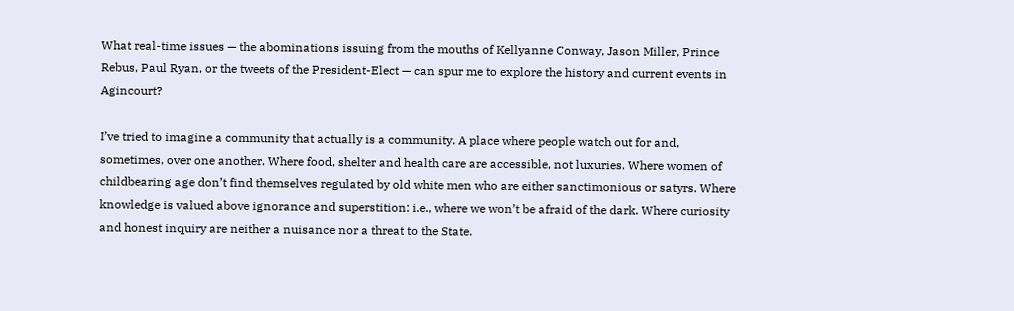What real-time issues — the abominations issuing from the mouths of Kellyanne Conway, Jason Miller, Prince Rebus, Paul Ryan, or the tweets of the President-Elect — can spur me to explore the history and current events in Agincourt?

I’ve tried to imagine a community that actually is a community. A place where people watch out for and, sometimes, over one another. Where food, shelter and health care are accessible, not luxuries. Where women of childbearing age don’t find themselves regulated by old white men who are either sanctimonious or satyrs. Where knowledge is valued above ignorance and superstition: i.e., where we won’t be afraid of the dark. Where curiosity and honest inquiry are neither a nuisance nor a threat to the State.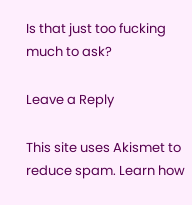Is that just too fucking much to ask?

Leave a Reply

This site uses Akismet to reduce spam. Learn how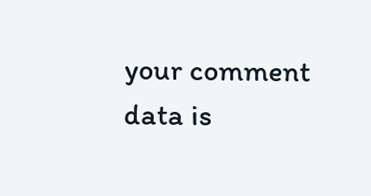your comment data is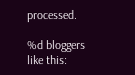processed.

%d bloggers like this: